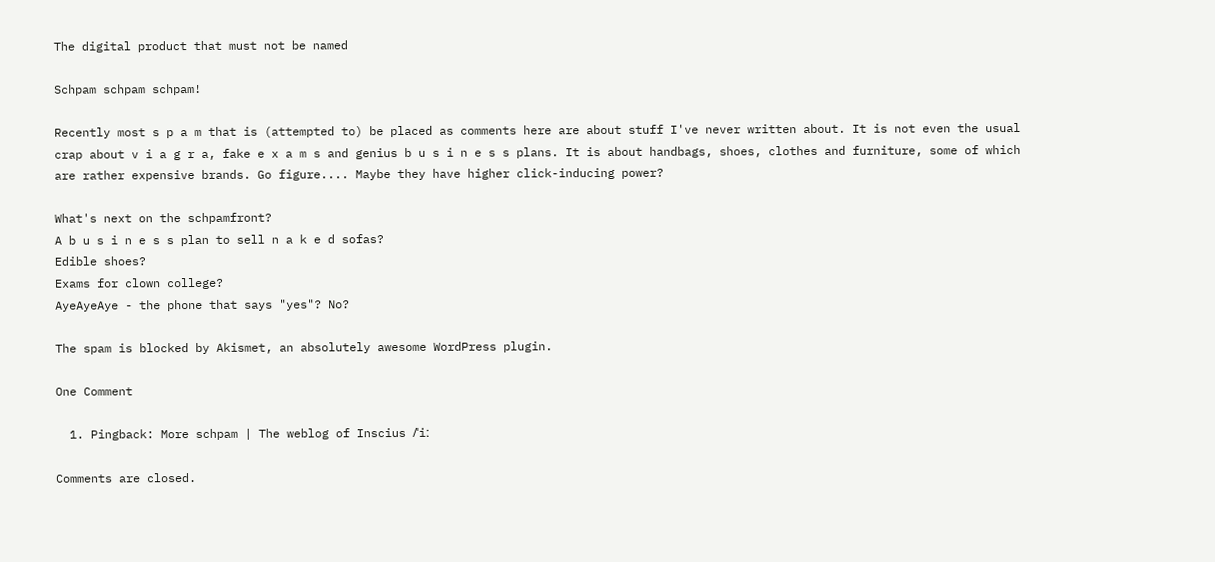The digital product that must not be named

Schpam schpam schpam!

Recently most s p a m that is (attempted to) be placed as comments here are about stuff I've never written about. It is not even the usual crap about v i a g r a, fake e x a m s and genius b u s i n e s s plans. It is about handbags, shoes, clothes and furniture, some of which are rather expensive brands. Go figure.... Maybe they have higher click-inducing power?

What's next on the schpamfront?
A b u s i n e s s plan to sell n a k e d sofas?
Edible shoes?
Exams for clown college?
AyeAyeAye - the phone that says "yes"? No?

The spam is blocked by Akismet, an absolutely awesome WordPress plugin.

One Comment

  1. Pingback: More schpam | The weblog of Inscius /ˈiː

Comments are closed.